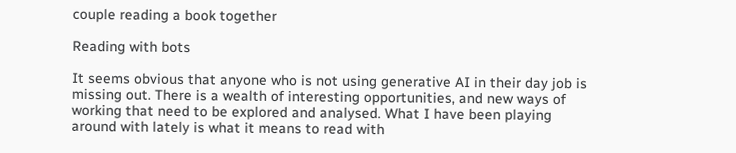couple reading a book together

Reading with bots

It seems obvious that anyone who is not using generative AI in their day job is missing out. There is a wealth of interesting opportunities, and new ways of working that need to be explored and analysed. What I have been playing around with lately is what it means to read with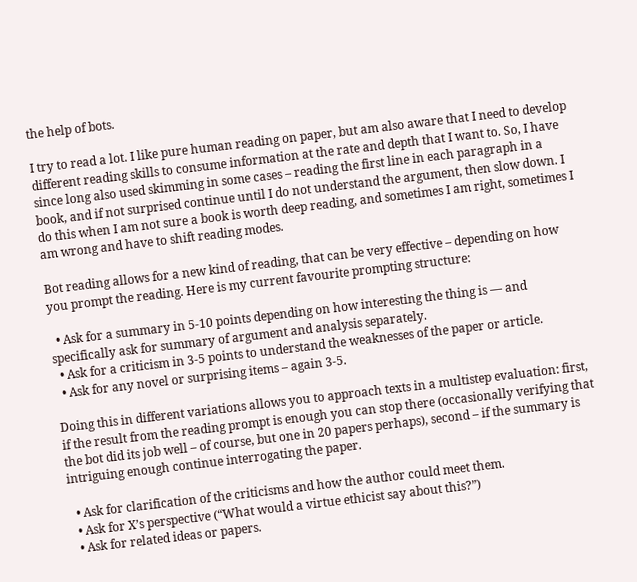the help of bots.

I try to read a lot. I like pure human reading on paper, but am also aware that I need to develop different reading skills to consume information at the rate and depth that I want to. So, I have since long also used skimming in some cases – reading the first line in each paragraph in a book, and if not surprised continue until I do not understand the argument, then slow down. I do this when I am not sure a book is worth deep reading, and sometimes I am right, sometimes I am wrong and have to shift reading modes.

Bot reading allows for a new kind of reading, that can be very effective – depending on how you prompt the reading. Here is my current favourite prompting structure:

  • Ask for a summary in 5-10 points depending on how interesting the thing is — and specifically ask for summary of argument and analysis separately.
  • Ask for a criticism in 3-5 points to understand the weaknesses of the paper or article.
  • Ask for any novel or surprising items – again 3-5.

Doing this in different variations allows you to approach texts in a multistep evaluation: first, if the result from the reading prompt is enough you can stop there (occasionally verifying that the bot did its job well – of course, but one in 20 papers perhaps), second – if the summary is intriguing enough continue interrogating the paper.

  • Ask for clarification of the criticisms and how the author could meet them.
  • Ask for X’s perspective (“What would a virtue ethicist say about this?”)
  • Ask for related ideas or papers.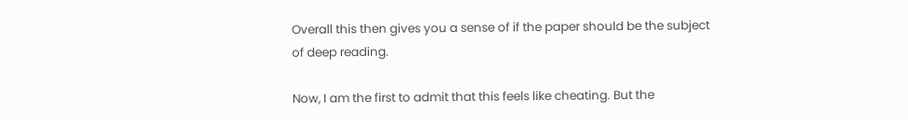Overall this then gives you a sense of if the paper should be the subject of deep reading.

Now, I am the first to admit that this feels like cheating. But the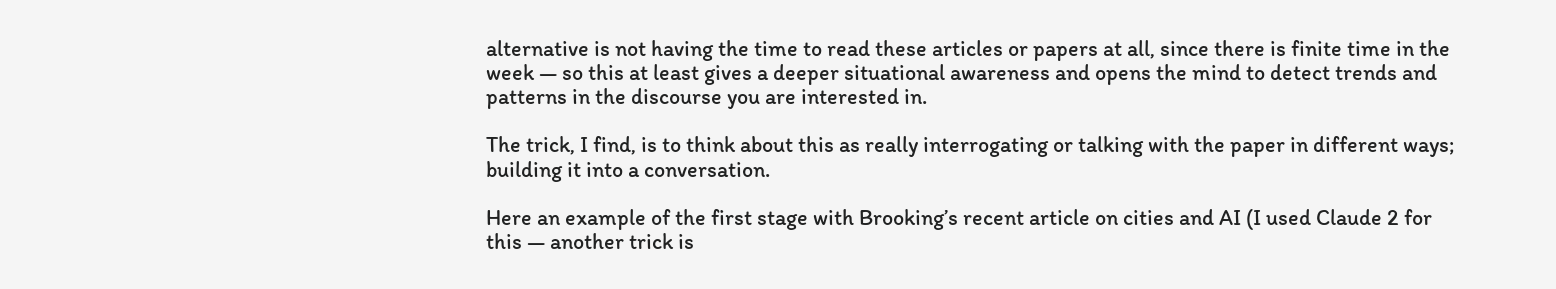alternative is not having the time to read these articles or papers at all, since there is finite time in the week — so this at least gives a deeper situational awareness and opens the mind to detect trends and patterns in the discourse you are interested in.

The trick, I find, is to think about this as really interrogating or talking with the paper in different ways; building it into a conversation.

Here an example of the first stage with Brooking’s recent article on cities and AI (I used Claude 2 for this — another trick is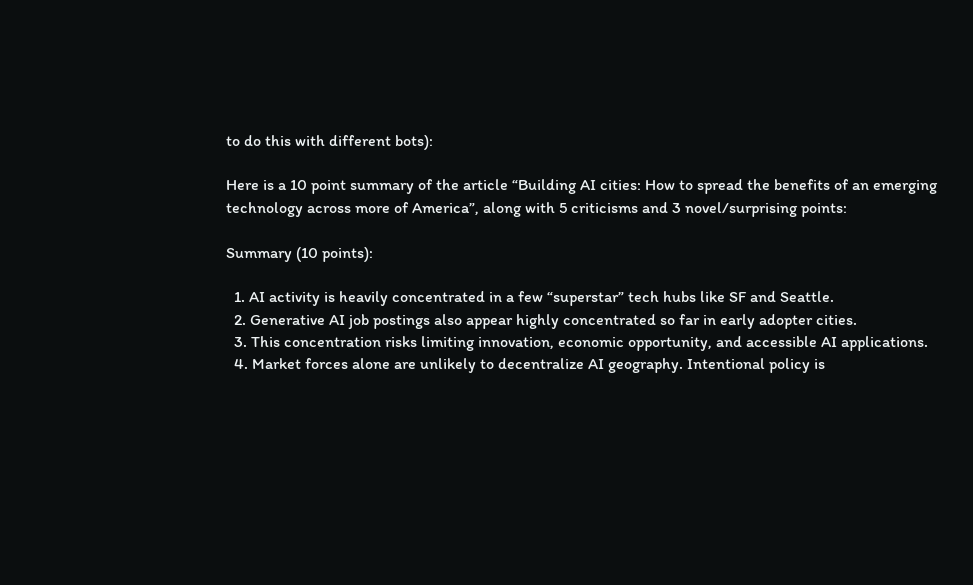to do this with different bots):

Here is a 10 point summary of the article “Building AI cities: How to spread the benefits of an emerging technology across more of America”, along with 5 criticisms and 3 novel/surprising points:

Summary (10 points):

  1. AI activity is heavily concentrated in a few “superstar” tech hubs like SF and Seattle.
  2. Generative AI job postings also appear highly concentrated so far in early adopter cities.
  3. This concentration risks limiting innovation, economic opportunity, and accessible AI applications.
  4. Market forces alone are unlikely to decentralize AI geography. Intentional policy is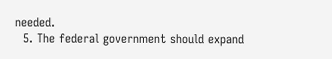needed.
  5. The federal government should expand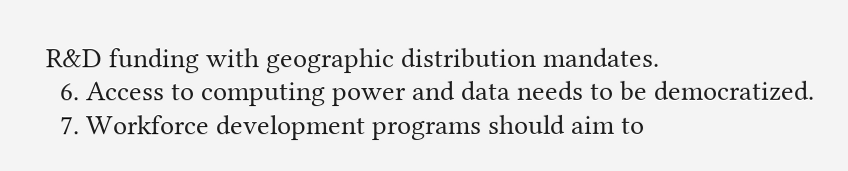R&D funding with geographic distribution mandates.
  6. Access to computing power and data needs to be democratized.
  7. Workforce development programs should aim to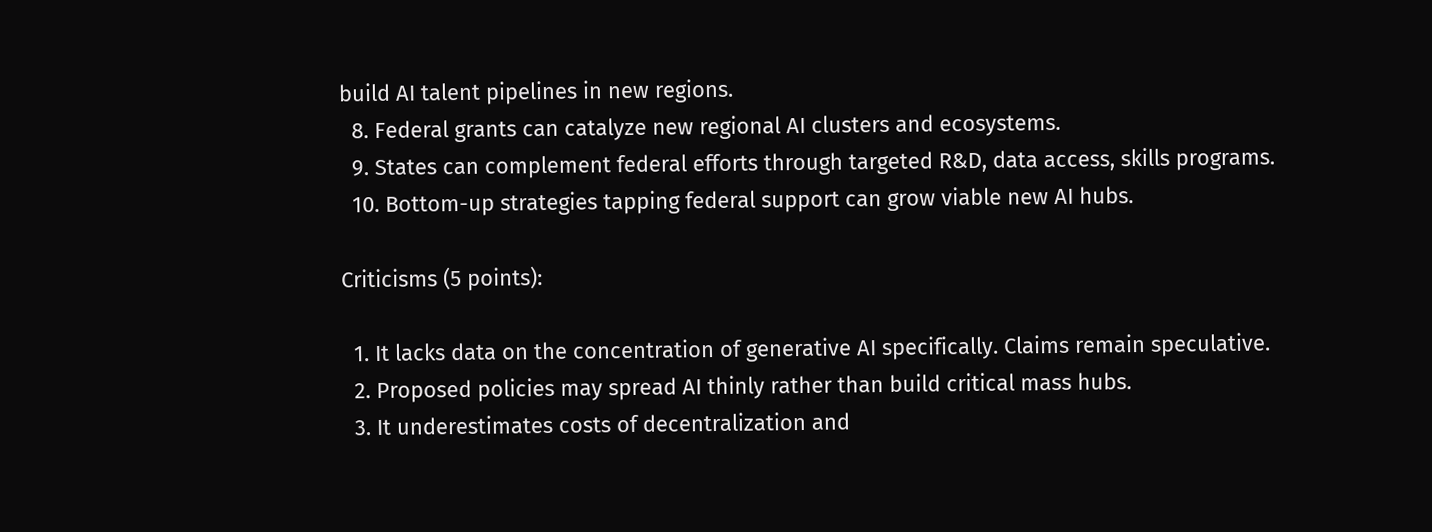build AI talent pipelines in new regions.
  8. Federal grants can catalyze new regional AI clusters and ecosystems.
  9. States can complement federal efforts through targeted R&D, data access, skills programs.
  10. Bottom-up strategies tapping federal support can grow viable new AI hubs.

Criticisms (5 points):

  1. It lacks data on the concentration of generative AI specifically. Claims remain speculative.
  2. Proposed policies may spread AI thinly rather than build critical mass hubs.
  3. It underestimates costs of decentralization and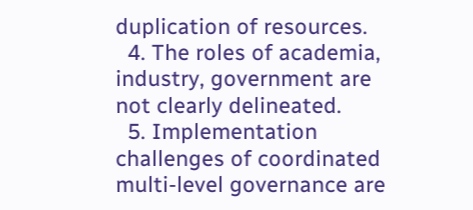duplication of resources.
  4. The roles of academia, industry, government are not clearly delineated.
  5. Implementation challenges of coordinated multi-level governance are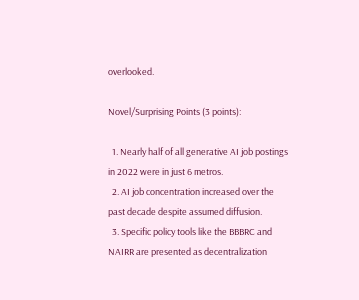overlooked.

Novel/Surprising Points (3 points):

  1. Nearly half of all generative AI job postings in 2022 were in just 6 metros.
  2. AI job concentration increased over the past decade despite assumed diffusion.
  3. Specific policy tools like the BBBRC and NAIRR are presented as decentralization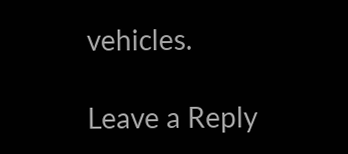vehicles.

Leave a Reply